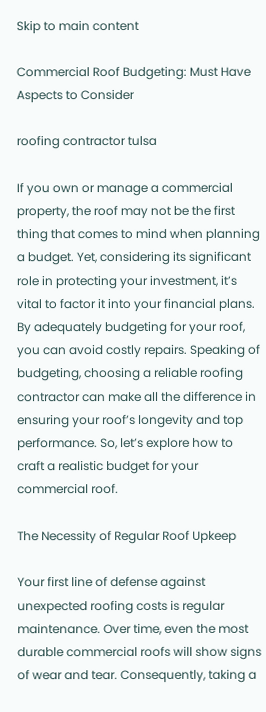Skip to main content

Commercial Roof Budgeting: Must Have Aspects to Consider

roofing contractor tulsa

If you own or manage a commercial property, the roof may not be the first thing that comes to mind when planning a budget. Yet, considering its significant role in protecting your investment, it’s vital to factor it into your financial plans. By adequately budgeting for your roof, you can avoid costly repairs. Speaking of budgeting, choosing a reliable roofing contractor can make all the difference in ensuring your roof’s longevity and top performance. So, let’s explore how to craft a realistic budget for your commercial roof.

The Necessity of Regular Roof Upkeep

Your first line of defense against unexpected roofing costs is regular maintenance. Over time, even the most durable commercial roofs will show signs of wear and tear. Consequently, taking a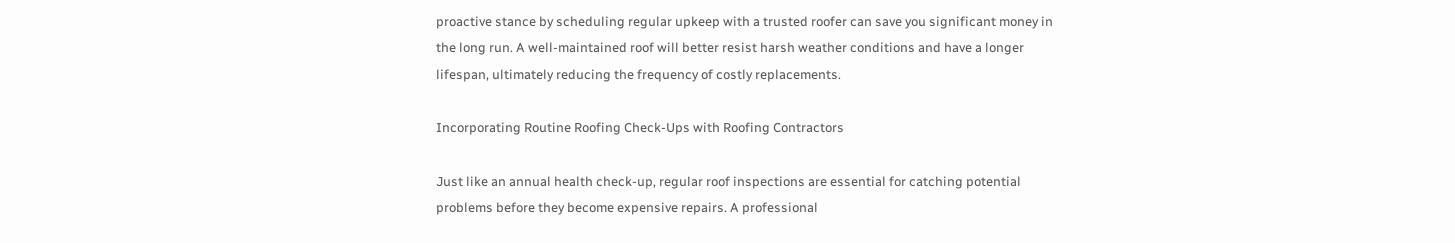proactive stance by scheduling regular upkeep with a trusted roofer can save you significant money in the long run. A well-maintained roof will better resist harsh weather conditions and have a longer lifespan, ultimately reducing the frequency of costly replacements.

Incorporating Routine Roofing Check-Ups with Roofing Contractors

Just like an annual health check-up, regular roof inspections are essential for catching potential problems before they become expensive repairs. A professional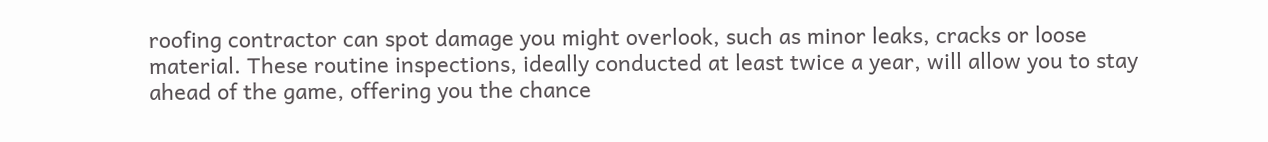roofing contractor can spot damage you might overlook, such as minor leaks, cracks or loose material. These routine inspections, ideally conducted at least twice a year, will allow you to stay ahead of the game, offering you the chance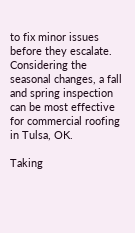to fix minor issues before they escalate. Considering the seasonal changes, a fall and spring inspection can be most effective for commercial roofing in Tulsa, OK.

Taking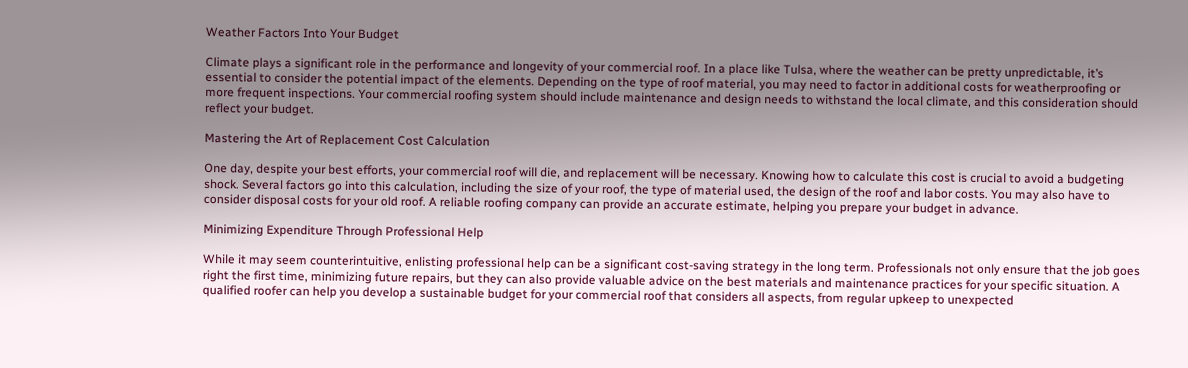Weather Factors Into Your Budget

Climate plays a significant role in the performance and longevity of your commercial roof. In a place like Tulsa, where the weather can be pretty unpredictable, it’s essential to consider the potential impact of the elements. Depending on the type of roof material, you may need to factor in additional costs for weatherproofing or more frequent inspections. Your commercial roofing system should include maintenance and design needs to withstand the local climate, and this consideration should reflect your budget.

Mastering the Art of Replacement Cost Calculation

One day, despite your best efforts, your commercial roof will die, and replacement will be necessary. Knowing how to calculate this cost is crucial to avoid a budgeting shock. Several factors go into this calculation, including the size of your roof, the type of material used, the design of the roof and labor costs. You may also have to consider disposal costs for your old roof. A reliable roofing company can provide an accurate estimate, helping you prepare your budget in advance.

Minimizing Expenditure Through Professional Help

While it may seem counterintuitive, enlisting professional help can be a significant cost-saving strategy in the long term. Professionals not only ensure that the job goes right the first time, minimizing future repairs, but they can also provide valuable advice on the best materials and maintenance practices for your specific situation. A qualified roofer can help you develop a sustainable budget for your commercial roof that considers all aspects, from regular upkeep to unexpected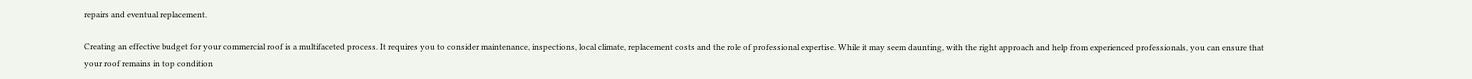repairs and eventual replacement.

Creating an effective budget for your commercial roof is a multifaceted process. It requires you to consider maintenance, inspections, local climate, replacement costs and the role of professional expertise. While it may seem daunting, with the right approach and help from experienced professionals, you can ensure that your roof remains in top condition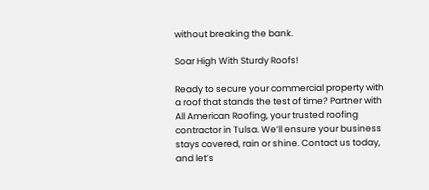without breaking the bank.

Soar High With Sturdy Roofs!

Ready to secure your commercial property with a roof that stands the test of time? Partner with All American Roofing, your trusted roofing contractor in Tulsa. We’ll ensure your business stays covered, rain or shine. Contact us today, and let’s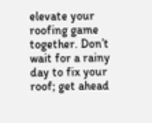elevate your roofing game together. Don’t wait for a rainy day to fix your roof; get ahead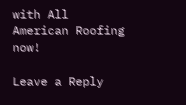with All American Roofing now!

Leave a Reply